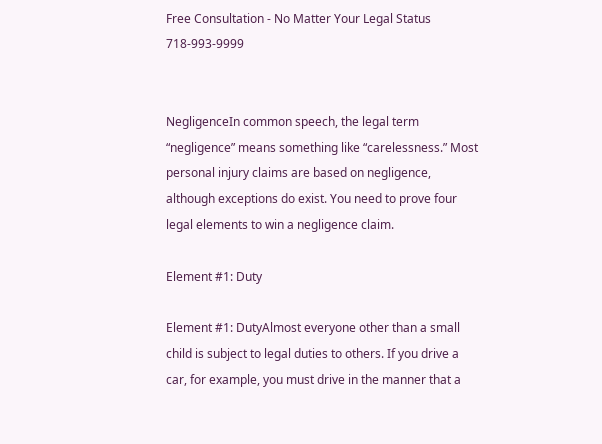Free Consultation - No Matter Your Legal Status 718-993-9999


NegligenceIn common speech, the legal term “negligence” means something like “carelessness.” Most personal injury claims are based on negligence, although exceptions do exist. You need to prove four legal elements to win a negligence claim.

Element #1: Duty

Element #1: DutyAlmost everyone other than a small child is subject to legal duties to others. If you drive a car, for example, you must drive in the manner that a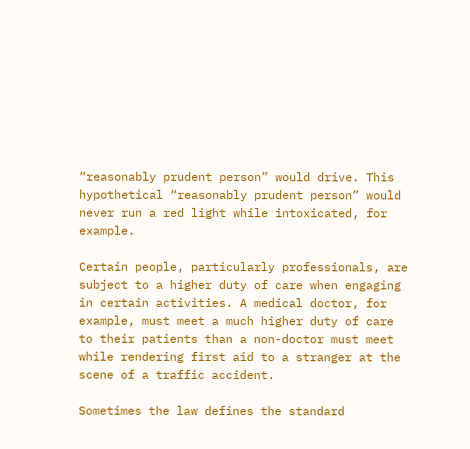“reasonably prudent person” would drive. This hypothetical “reasonably prudent person” would never run a red light while intoxicated, for example.

Certain people, particularly professionals, are subject to a higher duty of care when engaging in certain activities. A medical doctor, for example, must meet a much higher duty of care to their patients than a non-doctor must meet while rendering first aid to a stranger at the scene of a traffic accident.

Sometimes the law defines the standard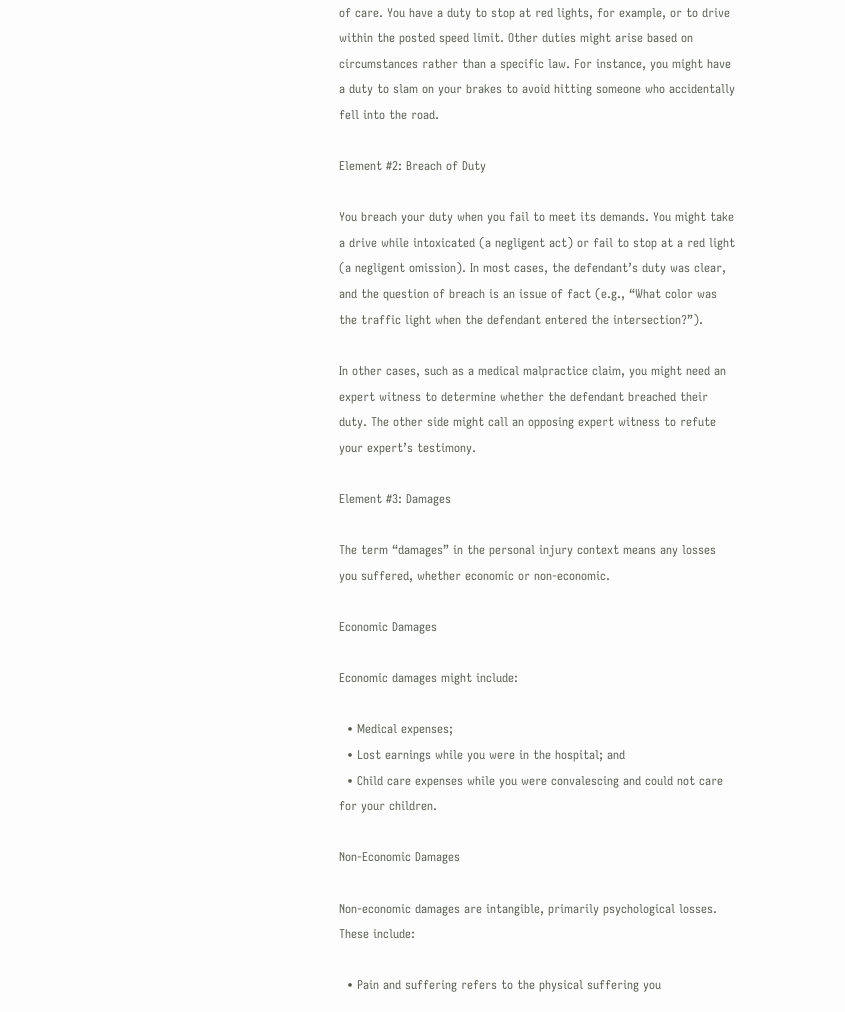of care. You have a duty to stop at red lights, for example, or to drive within the posted speed limit. Other duties might arise based on circumstances rather than a specific law. For instance, you might have a duty to slam on your brakes to avoid hitting someone who accidentally fell into the road.

Element #2: Breach of Duty

You breach your duty when you fail to meet its demands. You might take a drive while intoxicated (a negligent act) or fail to stop at a red light (a negligent omission). In most cases, the defendant’s duty was clear, and the question of breach is an issue of fact (e.g., “What color was the traffic light when the defendant entered the intersection?”).

In other cases, such as a medical malpractice claim, you might need an expert witness to determine whether the defendant breached their duty. The other side might call an opposing expert witness to refute your expert’s testimony.

Element #3: Damages

The term “damages” in the personal injury context means any losses you suffered, whether economic or non-economic.

Economic Damages

Economic damages might include:

  • Medical expenses;
  • Lost earnings while you were in the hospital; and
  • Child care expenses while you were convalescing and could not care for your children.

Non-Economic Damages

Non-economic damages are intangible, primarily psychological losses. These include:

  • Pain and suffering refers to the physical suffering you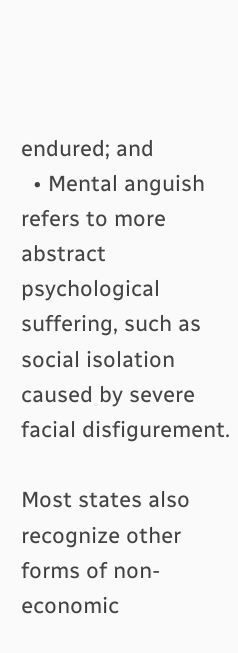endured; and
  • Mental anguish refers to more abstract psychological suffering, such as social isolation caused by severe facial disfigurement.

Most states also recognize other forms of non-economic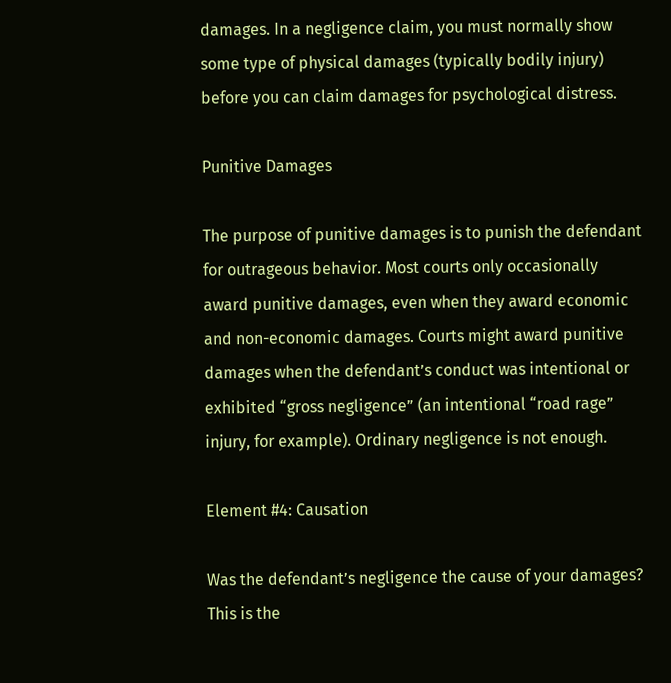damages. In a negligence claim, you must normally show some type of physical damages (typically bodily injury) before you can claim damages for psychological distress.

Punitive Damages

The purpose of punitive damages is to punish the defendant for outrageous behavior. Most courts only occasionally award punitive damages, even when they award economic and non-economic damages. Courts might award punitive damages when the defendant’s conduct was intentional or exhibited “gross negligence” (an intentional “road rage” injury, for example). Ordinary negligence is not enough.

Element #4: Causation

Was the defendant’s negligence the cause of your damages? This is the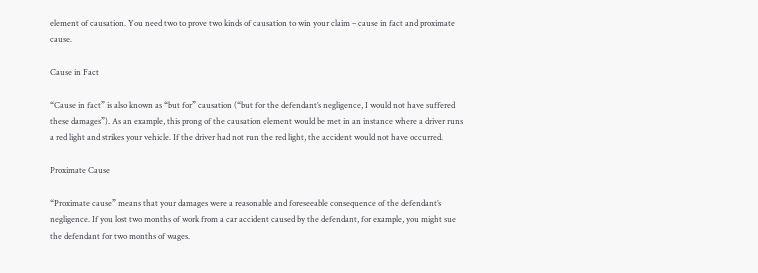element of causation. You need two to prove two kinds of causation to win your claim – cause in fact and proximate cause.

Cause in Fact

“Cause in fact” is also known as “but for” causation (“but for the defendant’s negligence, I would not have suffered these damages”). As an example, this prong of the causation element would be met in an instance where a driver runs a red light and strikes your vehicle. If the driver had not run the red light, the accident would not have occurred.

Proximate Cause

“Proximate cause” means that your damages were a reasonable and foreseeable consequence of the defendant’s negligence. If you lost two months of work from a car accident caused by the defendant, for example, you might sue the defendant for two months of wages.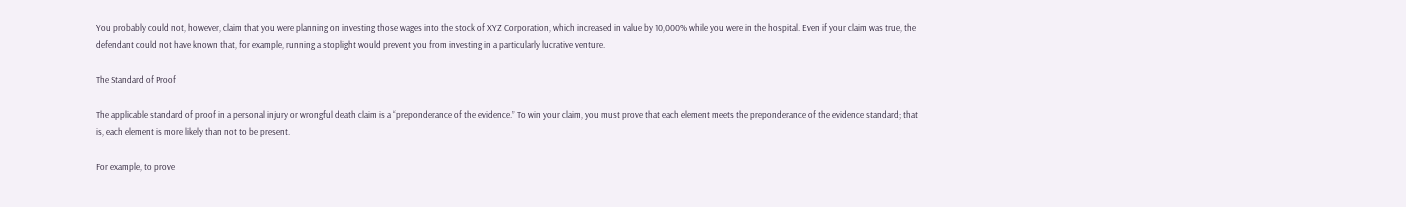You probably could not, however, claim that you were planning on investing those wages into the stock of XYZ Corporation, which increased in value by 10,000% while you were in the hospital. Even if your claim was true, the defendant could not have known that, for example, running a stoplight would prevent you from investing in a particularly lucrative venture.

The Standard of Proof

The applicable standard of proof in a personal injury or wrongful death claim is a “preponderance of the evidence.” To win your claim, you must prove that each element meets the preponderance of the evidence standard; that is, each element is more likely than not to be present.

For example, to prove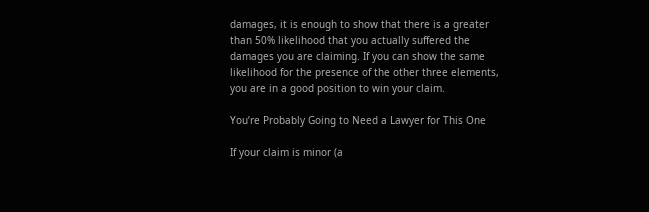damages, it is enough to show that there is a greater than 50% likelihood that you actually suffered the damages you are claiming. If you can show the same likelihood for the presence of the other three elements, you are in a good position to win your claim.

You’re Probably Going to Need a Lawyer for This One

If your claim is minor (a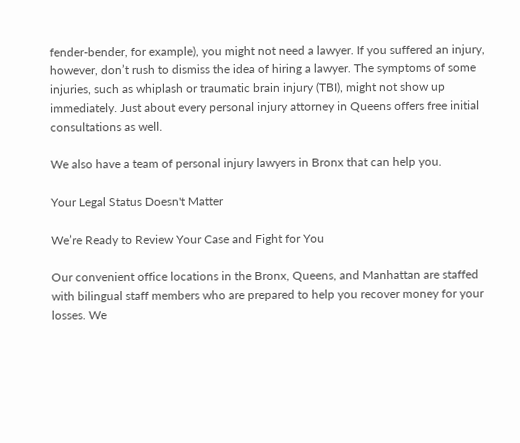fender-bender, for example), you might not need a lawyer. If you suffered an injury, however, don’t rush to dismiss the idea of hiring a lawyer. The symptoms of some injuries, such as whiplash or traumatic brain injury (TBI), might not show up immediately. Just about every personal injury attorney in Queens offers free initial consultations as well.

We also have a team of personal injury lawyers in Bronx that can help you.

Your Legal Status Doesn't Matter

We’re Ready to Review Your Case and Fight for You

Our convenient office locations in the Bronx, Queens, and Manhattan are staffed with bilingual staff members who are prepared to help you recover money for your losses. We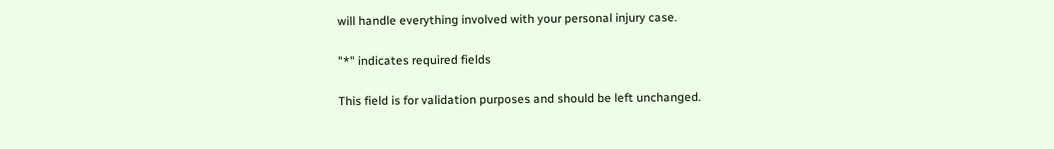will handle everything involved with your personal injury case.

"*" indicates required fields

This field is for validation purposes and should be left unchanged.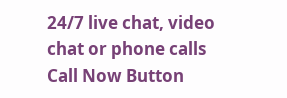24/7 live chat, video chat or phone calls
Call Now Button